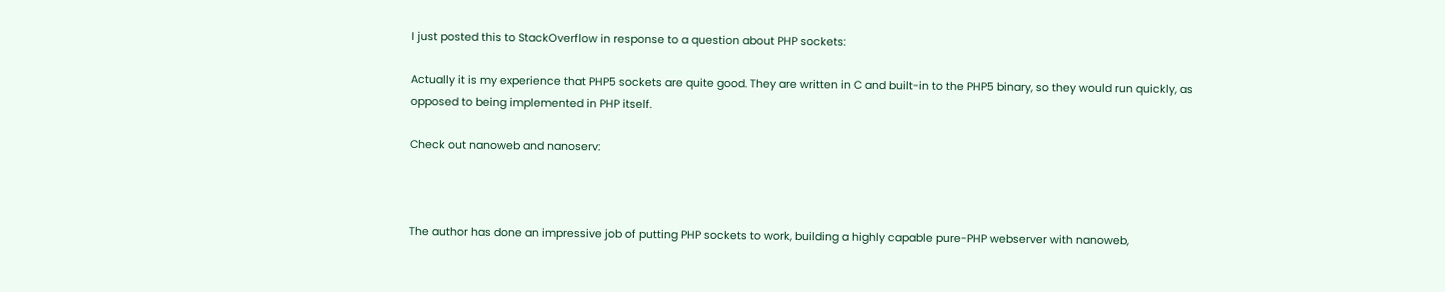I just posted this to StackOverflow in response to a question about PHP sockets:

Actually it is my experience that PHP5 sockets are quite good. They are written in C and built-in to the PHP5 binary, so they would run quickly, as opposed to being implemented in PHP itself.

Check out nanoweb and nanoserv:



The author has done an impressive job of putting PHP sockets to work, building a highly capable pure-PHP webserver with nanoweb,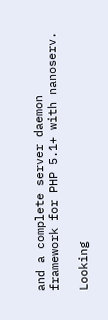and a complete server daemon framework for PHP 5.1+ with nanoserv.

Looking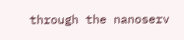through the nanoserv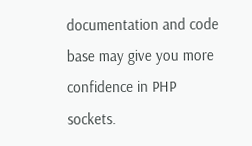documentation and code base may give you more confidence in PHP sockets.